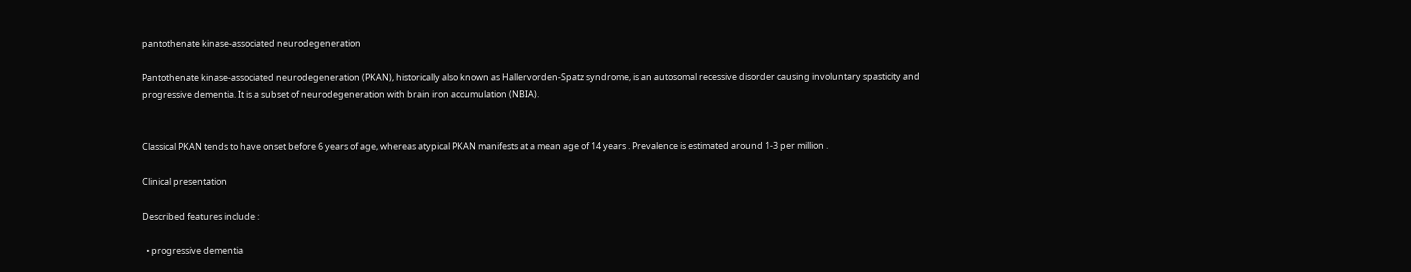pantothenate kinase-associated neurodegeneration

Pantothenate kinase-associated neurodegeneration (PKAN), historically also known as Hallervorden-Spatz syndrome, is an autosomal recessive disorder causing involuntary spasticity and progressive dementia. It is a subset of neurodegeneration with brain iron accumulation (NBIA).


Classical PKAN tends to have onset before 6 years of age, whereas atypical PKAN manifests at a mean age of 14 years . Prevalence is estimated around 1-3 per million .

Clinical presentation

Described features include :

  • progressive dementia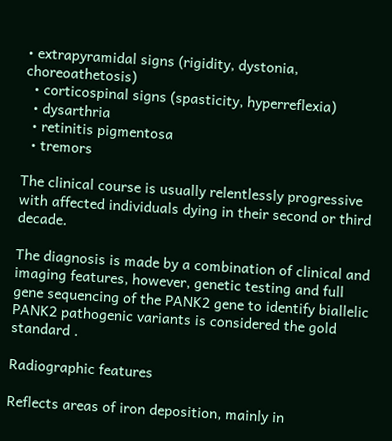• extrapyramidal signs (rigidity, dystonia, choreoathetosis)
  • corticospinal signs (spasticity, hyperreflexia)
  • dysarthria
  • retinitis pigmentosa
  • tremors

The clinical course is usually relentlessly progressive with affected individuals dying in their second or third decade.

The diagnosis is made by a combination of clinical and imaging features, however, genetic testing and full gene sequencing of the PANK2 gene to identify biallelic PANK2 pathogenic variants is considered the gold standard .

Radiographic features

Reflects areas of iron deposition, mainly in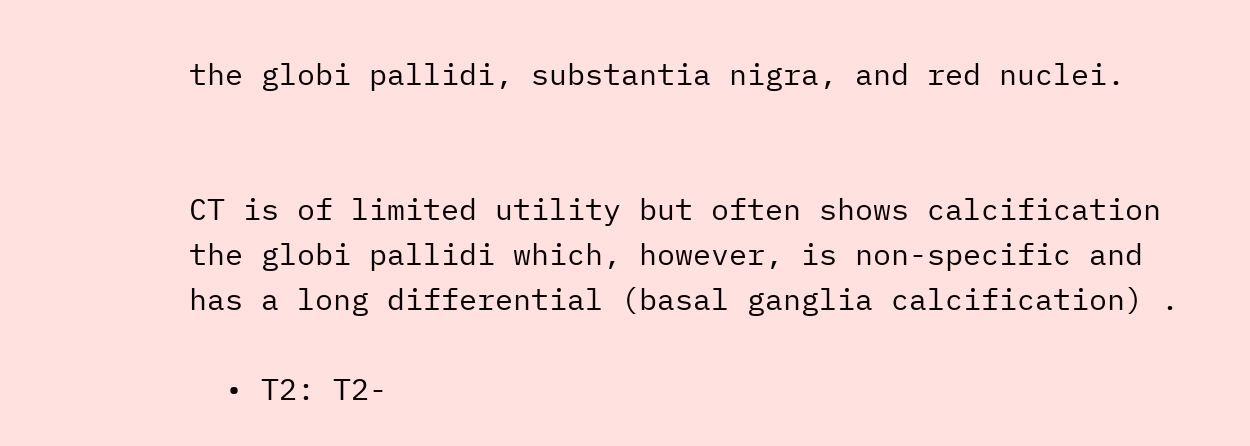the globi pallidi, substantia nigra, and red nuclei.


CT is of limited utility but often shows calcification the globi pallidi which, however, is non-specific and has a long differential (basal ganglia calcification) .

  • T2: T2-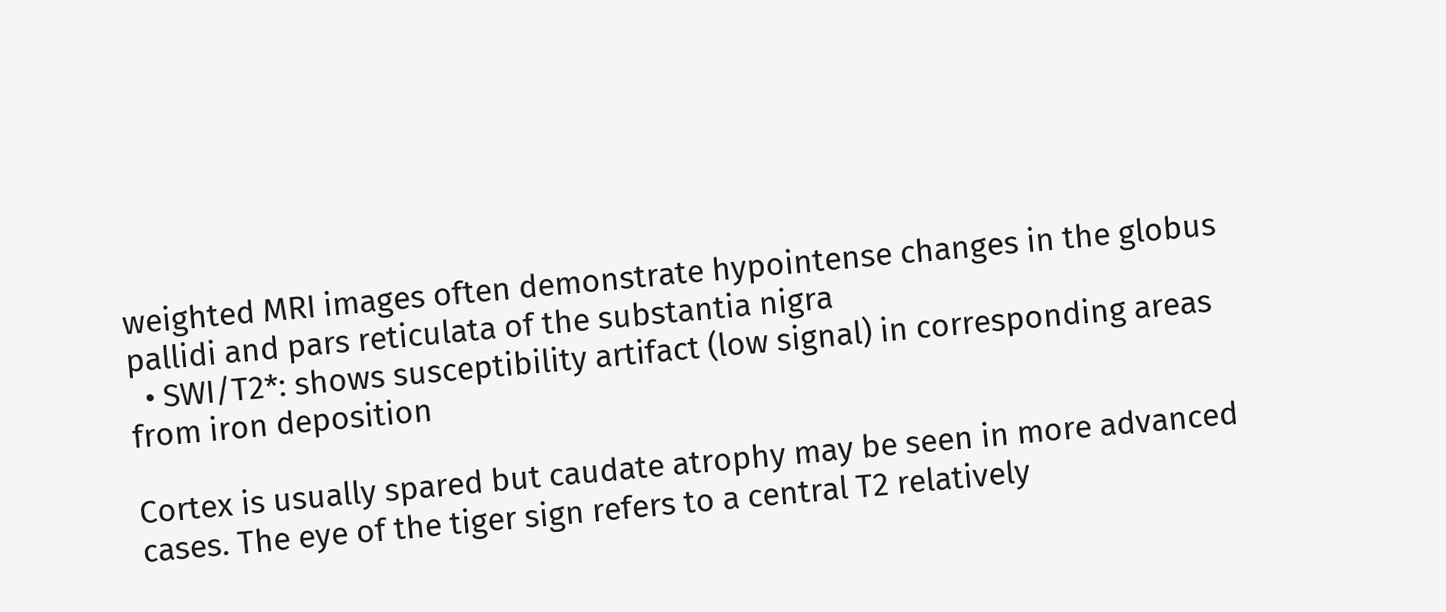weighted MRI images often demonstrate hypointense changes in the globus pallidi and pars reticulata of the substantia nigra
  • SWI/T2*: shows susceptibility artifact (low signal) in corresponding areas from iron deposition

Cortex is usually spared but caudate atrophy may be seen in more advanced cases. The eye of the tiger sign refers to a central T2 relatively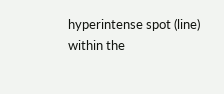hyperintense spot (line) within the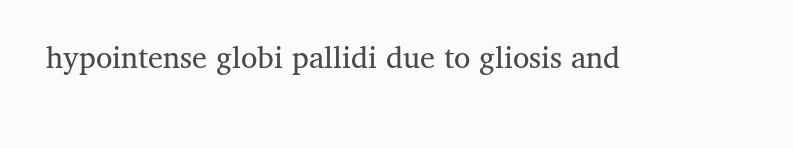hypointense globi pallidi due to gliosis and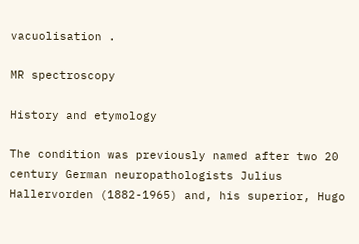vacuolisation .

MR spectroscopy

History and etymology

The condition was previously named after two 20 century German neuropathologists Julius Hallervorden (1882-1965) and, his superior, Hugo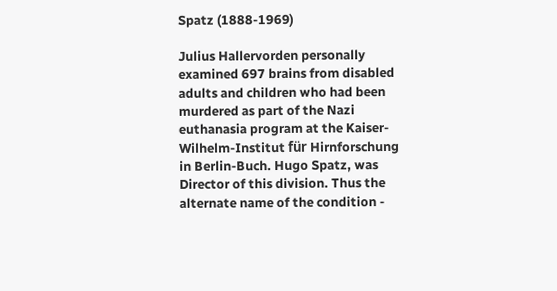Spatz (1888-1969)

Julius Hallervorden personally examined 697 brains from disabled adults and children who had been murdered as part of the Nazi euthanasia program at the Kaiser-Wilhelm-Institut für Hirnforschung in Berlin-Buch. Hugo Spatz, was Director of this division. Thus the alternate name of the condition -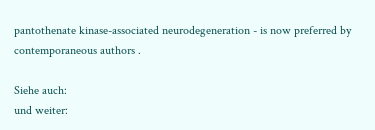pantothenate kinase-associated neurodegeneration - is now preferred by contemporaneous authors .

Siehe auch:
und weiter: